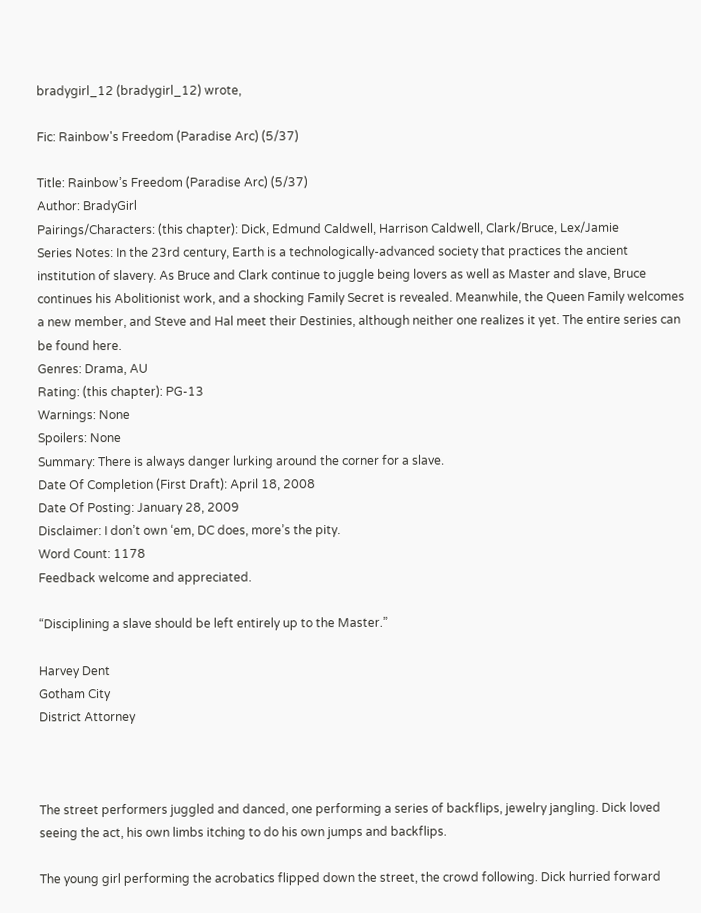bradygirl_12 (bradygirl_12) wrote,

Fic: Rainbow's Freedom (Paradise Arc) (5/37)

Title: Rainbow’s Freedom (Paradise Arc) (5/37)
Author: BradyGirl
Pairings/Characters: (this chapter): Dick, Edmund Caldwell, Harrison Caldwell, Clark/Bruce, Lex/Jamie
Series Notes: In the 23rd century, Earth is a technologically-advanced society that practices the ancient institution of slavery. As Bruce and Clark continue to juggle being lovers as well as Master and slave, Bruce continues his Abolitionist work, and a shocking Family Secret is revealed. Meanwhile, the Queen Family welcomes a new member, and Steve and Hal meet their Destinies, although neither one realizes it yet. The entire series can be found here.
Genres: Drama, AU
Rating: (this chapter): PG-13
Warnings: None
Spoilers: None
Summary: There is always danger lurking around the corner for a slave.
Date Of Completion (First Draft): April 18, 2008
Date Of Posting: January 28, 2009
Disclaimer: I don’t own ‘em, DC does, more’s the pity.
Word Count: 1178
Feedback welcome and appreciated.

“Disciplining a slave should be left entirely up to the Master.”

Harvey Dent
Gotham City
District Attorney



The street performers juggled and danced, one performing a series of backflips, jewelry jangling. Dick loved seeing the act, his own limbs itching to do his own jumps and backflips.

The young girl performing the acrobatics flipped down the street, the crowd following. Dick hurried forward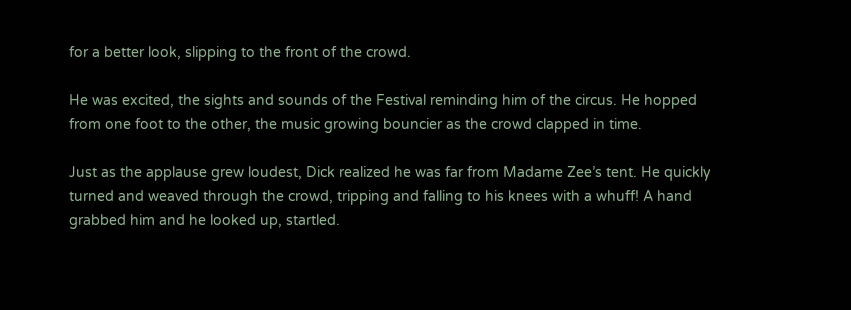for a better look, slipping to the front of the crowd.

He was excited, the sights and sounds of the Festival reminding him of the circus. He hopped from one foot to the other, the music growing bouncier as the crowd clapped in time.

Just as the applause grew loudest, Dick realized he was far from Madame Zee’s tent. He quickly turned and weaved through the crowd, tripping and falling to his knees with a whuff! A hand grabbed him and he looked up, startled.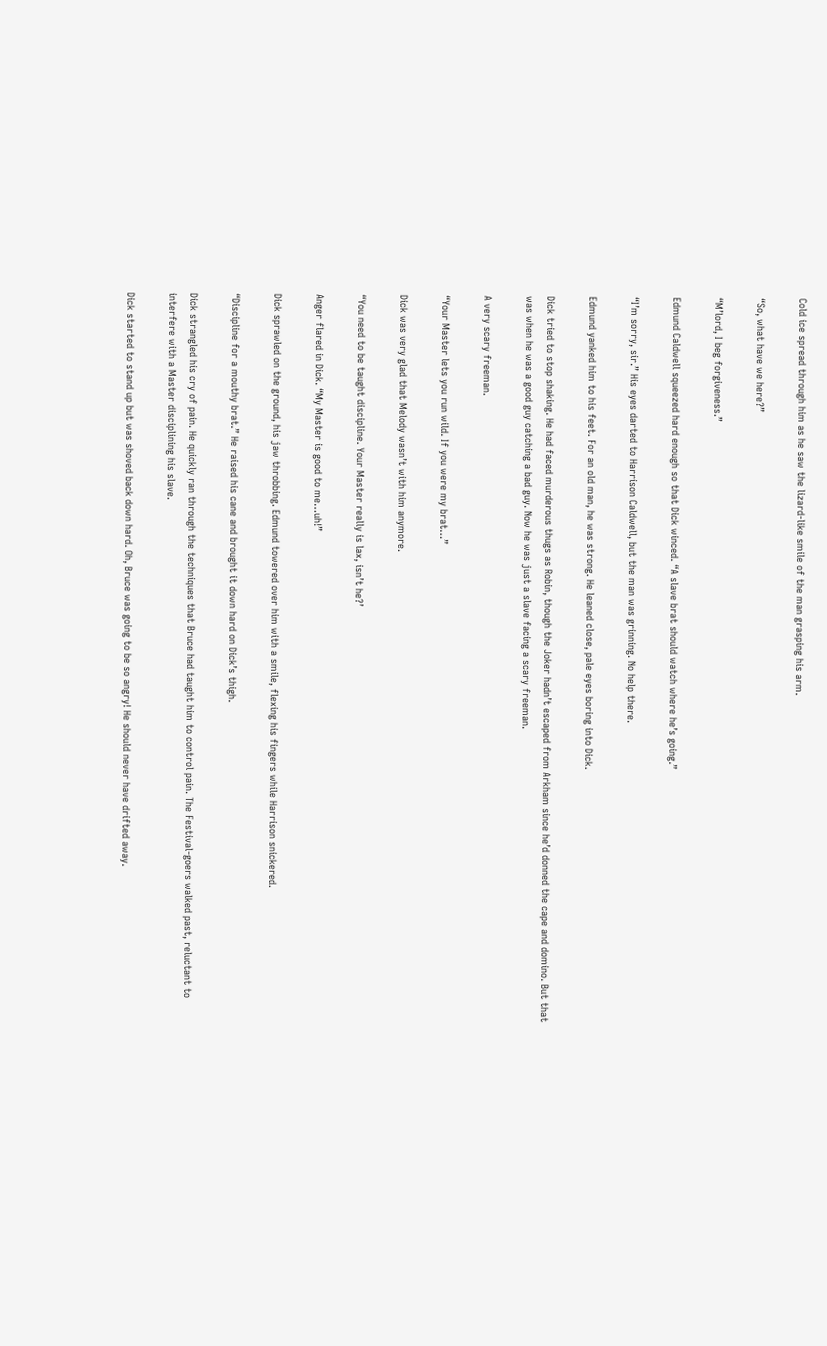Cold ice spread through him as he saw the lizard-like smile of the man grasping his arm.

“So, what have we here?”

“M’lord, I beg forgiveness.”

Edmund Caldwell squeezed hard enough so that Dick winced. “A slave brat should watch where he’s going.”

“I’m sorry, sir.” His eyes darted to Harrison Caldwell, but the man was grinning. No help there.

Edmund yanked him to his feet. For an old man, he was strong. He leaned close, pale eyes boring into Dick.

Dick tried to stop shaking. He had faced murderous thugs as Robin, though the Joker hadn’t escaped from Arkham since he’d donned the cape and domino. But that was when he was a good guy catching a bad guy. Now he was just a slave facing a scary freeman.

A very scary freeman.

“Your Master lets you run wild. If you were my brat…”

Dick was very glad that Melody wasn’t with him anymore.

“You need to be taught discipline. Your Master really is lax, isn’t he?’

Anger flared in Dick. “My Master is good to me…uh!”

Dick sprawled on the ground, his jaw throbbing. Edmund towered over him with a smile, flexing his fingers while Harrison snickered.

“Discipline for a mouthy brat.” He raised his cane and brought it down hard on Dick’s thigh.

Dick strangled his cry of pain. He quickly ran through the techniques that Bruce had taught him to control pain. The Festival-goers walked past, reluctant to interfere with a Master disciplining his slave.

Dick started to stand up but was shoved back down hard. Oh, Bruce was going to be so angry! He should never have drifted away.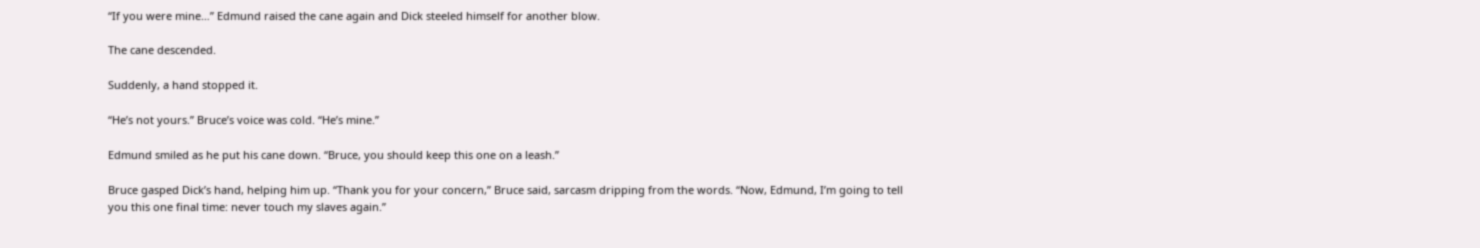“If you were mine…” Edmund raised the cane again and Dick steeled himself for another blow.

The cane descended.

Suddenly, a hand stopped it.

“He’s not yours.” Bruce’s voice was cold. “He’s mine.”

Edmund smiled as he put his cane down. “Bruce, you should keep this one on a leash.”

Bruce gasped Dick’s hand, helping him up. “Thank you for your concern,” Bruce said, sarcasm dripping from the words. “Now, Edmund, I’m going to tell you this one final time: never touch my slaves again.”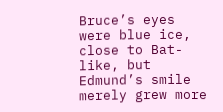Bruce’s eyes were blue ice, close to Bat-like, but Edmund’s smile merely grew more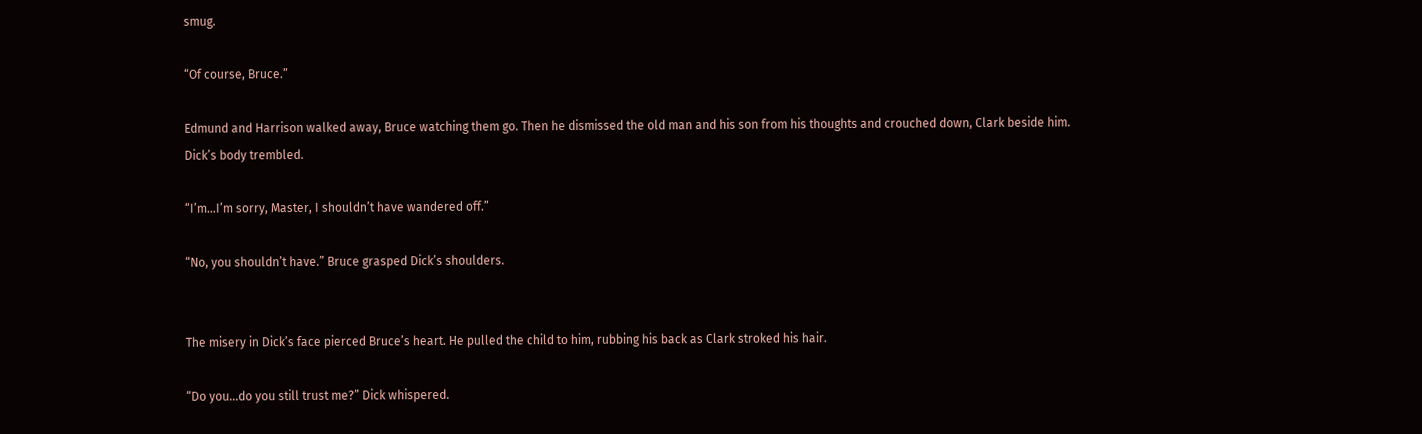smug.

“Of course, Bruce.”

Edmund and Harrison walked away, Bruce watching them go. Then he dismissed the old man and his son from his thoughts and crouched down, Clark beside him. Dick’s body trembled.

“I’m…I’m sorry, Master, I shouldn’t have wandered off.”

“No, you shouldn’t have.” Bruce grasped Dick’s shoulders.


The misery in Dick’s face pierced Bruce’s heart. He pulled the child to him, rubbing his back as Clark stroked his hair.

“Do you…do you still trust me?” Dick whispered.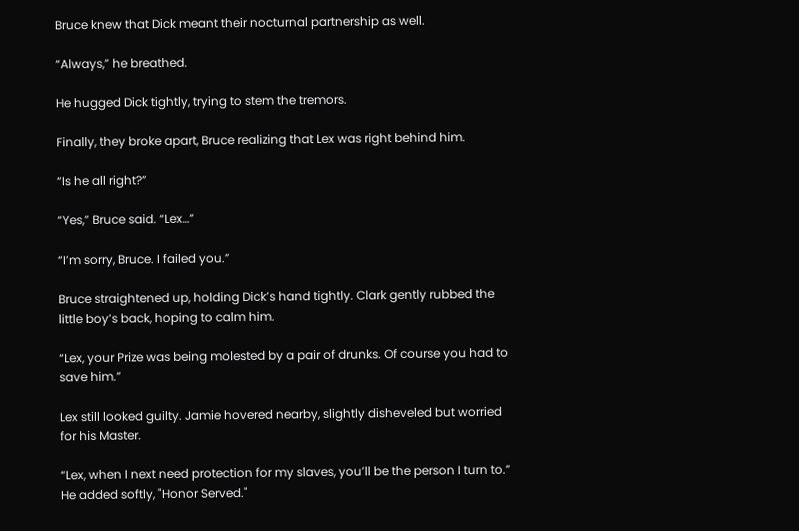Bruce knew that Dick meant their nocturnal partnership as well.

“Always,” he breathed.

He hugged Dick tightly, trying to stem the tremors.

Finally, they broke apart, Bruce realizing that Lex was right behind him.

“Is he all right?”

“Yes,” Bruce said. “Lex…”

“I’m sorry, Bruce. I failed you.”

Bruce straightened up, holding Dick’s hand tightly. Clark gently rubbed the little boy’s back, hoping to calm him.

“Lex, your Prize was being molested by a pair of drunks. Of course you had to save him.”

Lex still looked guilty. Jamie hovered nearby, slightly disheveled but worried for his Master.

“Lex, when I next need protection for my slaves, you’ll be the person I turn to.” He added softly, "Honor Served."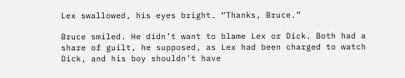Lex swallowed, his eyes bright. “Thanks, Bruce.”

Bruce smiled. He didn’t want to blame Lex or Dick. Both had a share of guilt, he supposed, as Lex had been charged to watch Dick, and his boy shouldn’t have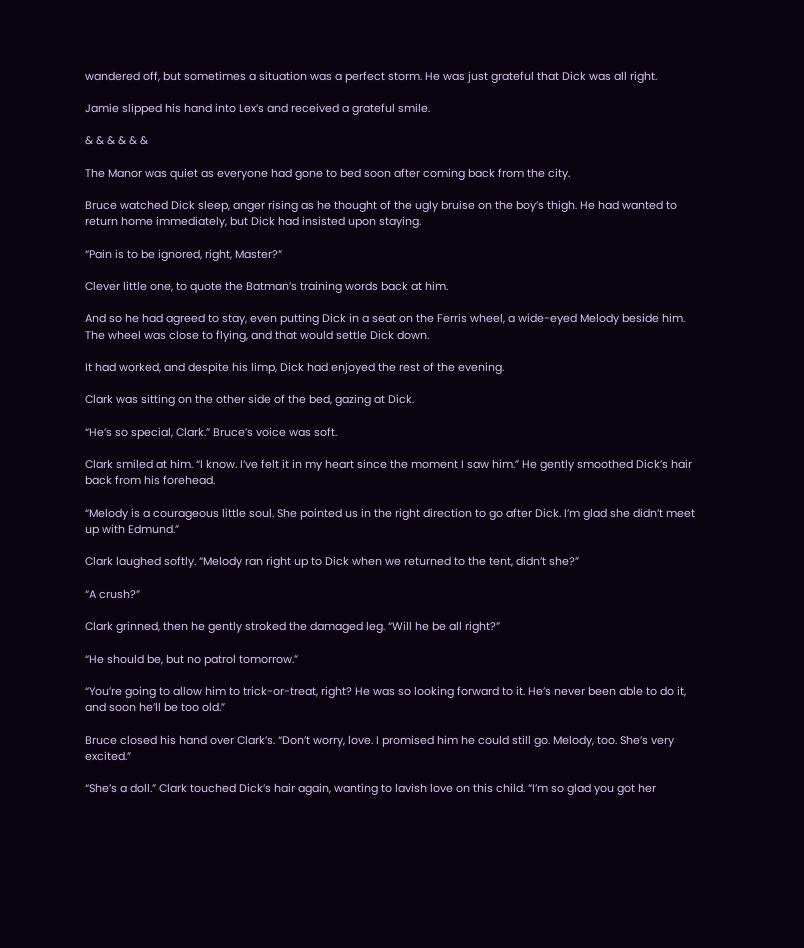wandered off, but sometimes a situation was a perfect storm. He was just grateful that Dick was all right.

Jamie slipped his hand into Lex’s and received a grateful smile.

& & & & & &

The Manor was quiet as everyone had gone to bed soon after coming back from the city.

Bruce watched Dick sleep, anger rising as he thought of the ugly bruise on the boy’s thigh. He had wanted to return home immediately, but Dick had insisted upon staying.

“Pain is to be ignored, right, Master?”

Clever little one, to quote the Batman’s training words back at him.

And so he had agreed to stay, even putting Dick in a seat on the Ferris wheel, a wide-eyed Melody beside him. The wheel was close to flying, and that would settle Dick down.

It had worked, and despite his limp, Dick had enjoyed the rest of the evening.

Clark was sitting on the other side of the bed, gazing at Dick.

“He’s so special, Clark.” Bruce’s voice was soft.

Clark smiled at him. “I know. I’ve felt it in my heart since the moment I saw him.” He gently smoothed Dick’s hair back from his forehead.

“Melody is a courageous little soul. She pointed us in the right direction to go after Dick. I’m glad she didn’t meet up with Edmund.”

Clark laughed softly. “Melody ran right up to Dick when we returned to the tent, didn’t she?”

“A crush?”

Clark grinned, then he gently stroked the damaged leg. “Will he be all right?”

“He should be, but no patrol tomorrow.”

“You’re going to allow him to trick-or-treat, right? He was so looking forward to it. He’s never been able to do it, and soon he’ll be too old.”

Bruce closed his hand over Clark’s. “Don’t worry, love. I promised him he could still go. Melody, too. She’s very excited.”

“She’s a doll.” Clark touched Dick’s hair again, wanting to lavish love on this child. “I’m so glad you got her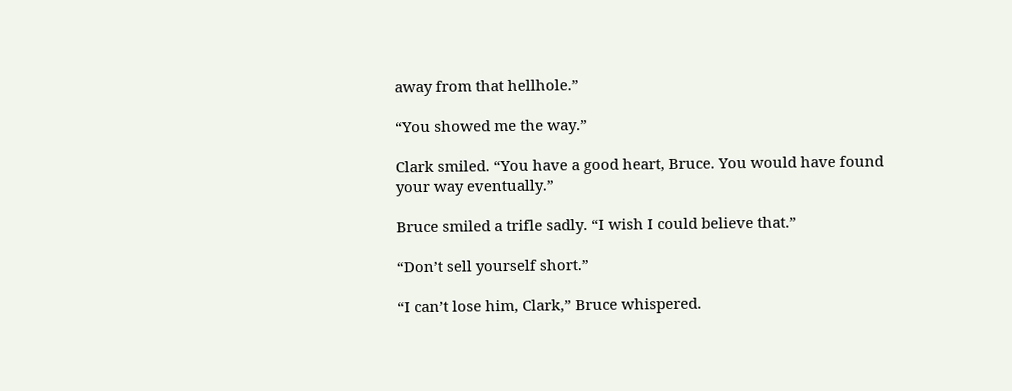away from that hellhole.”

“You showed me the way.”

Clark smiled. “You have a good heart, Bruce. You would have found your way eventually.”

Bruce smiled a trifle sadly. “I wish I could believe that.”

“Don’t sell yourself short.”

“I can’t lose him, Clark,” Bruce whispered.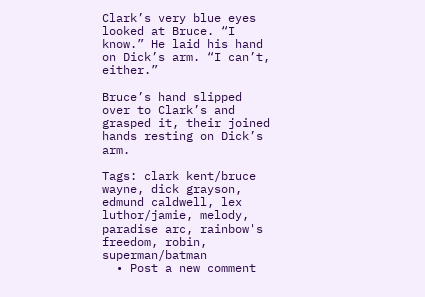Clark’s very blue eyes looked at Bruce. “I know.” He laid his hand on Dick’s arm. “I can’t, either.”

Bruce’s hand slipped over to Clark’s and grasped it, their joined hands resting on Dick’s arm.

Tags: clark kent/bruce wayne, dick grayson, edmund caldwell, lex luthor/jamie, melody, paradise arc, rainbow's freedom, robin, superman/batman
  • Post a new comment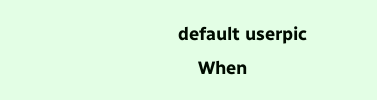default userpic
    When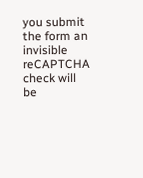you submit the form an invisible reCAPTCHA check will be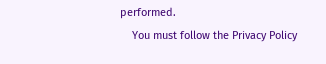performed.
    You must follow the Privacy Policy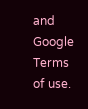and Google Terms of use.